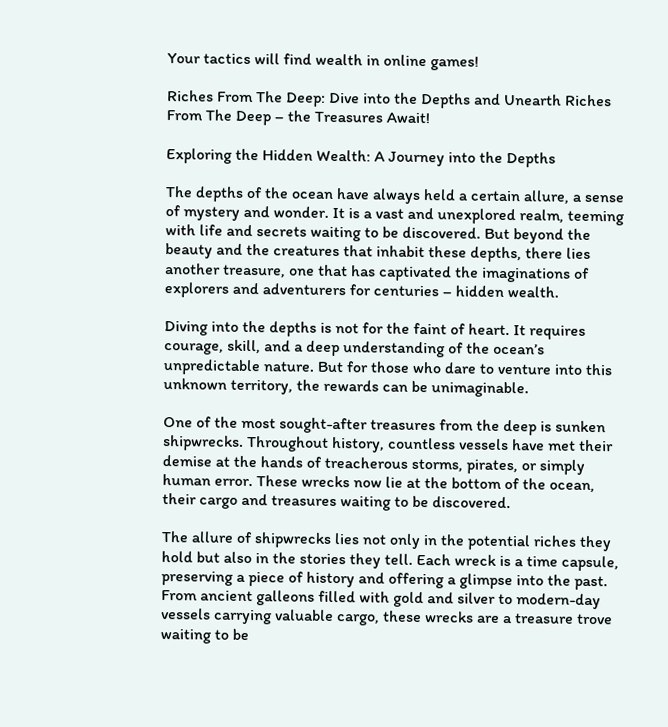Your tactics will find wealth in online games!

Riches From The Deep: Dive into the Depths and Unearth Riches From The Deep – the Treasures Await!

Exploring the Hidden Wealth: A Journey into the Depths

The depths of the ocean have always held a certain allure, a sense of mystery and wonder. It is a vast and unexplored realm, teeming with life and secrets waiting to be discovered. But beyond the beauty and the creatures that inhabit these depths, there lies another treasure, one that has captivated the imaginations of explorers and adventurers for centuries – hidden wealth.

Diving into the depths is not for the faint of heart. It requires courage, skill, and a deep understanding of the ocean’s unpredictable nature. But for those who dare to venture into this unknown territory, the rewards can be unimaginable.

One of the most sought-after treasures from the deep is sunken shipwrecks. Throughout history, countless vessels have met their demise at the hands of treacherous storms, pirates, or simply human error. These wrecks now lie at the bottom of the ocean, their cargo and treasures waiting to be discovered.

The allure of shipwrecks lies not only in the potential riches they hold but also in the stories they tell. Each wreck is a time capsule, preserving a piece of history and offering a glimpse into the past. From ancient galleons filled with gold and silver to modern-day vessels carrying valuable cargo, these wrecks are a treasure trove waiting to be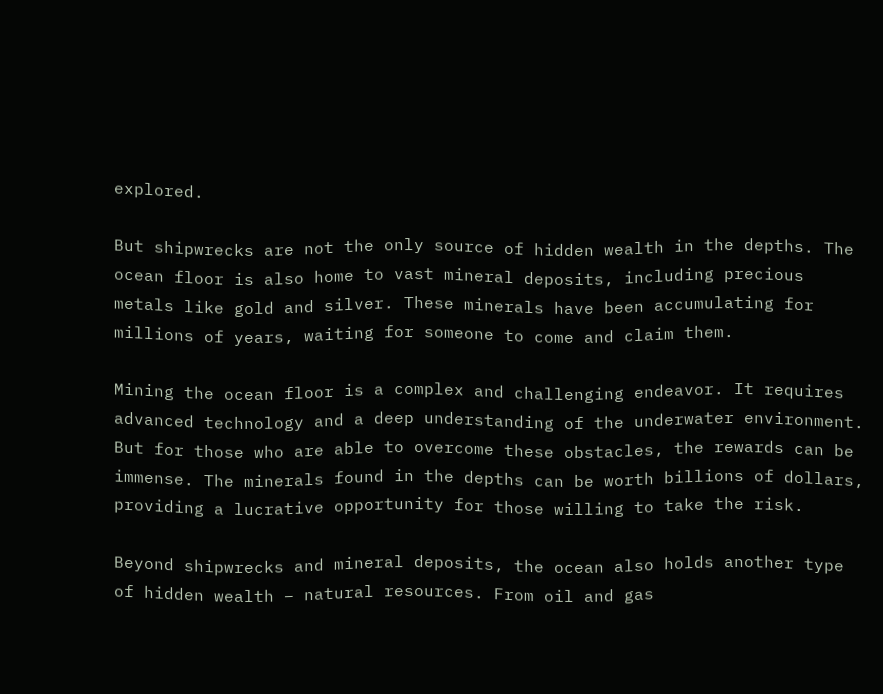explored.

But shipwrecks are not the only source of hidden wealth in the depths. The ocean floor is also home to vast mineral deposits, including precious metals like gold and silver. These minerals have been accumulating for millions of years, waiting for someone to come and claim them.

Mining the ocean floor is a complex and challenging endeavor. It requires advanced technology and a deep understanding of the underwater environment. But for those who are able to overcome these obstacles, the rewards can be immense. The minerals found in the depths can be worth billions of dollars, providing a lucrative opportunity for those willing to take the risk.

Beyond shipwrecks and mineral deposits, the ocean also holds another type of hidden wealth – natural resources. From oil and gas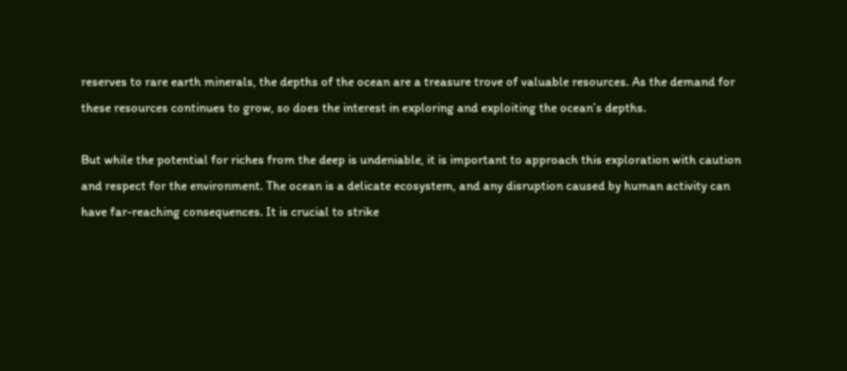reserves to rare earth minerals, the depths of the ocean are a treasure trove of valuable resources. As the demand for these resources continues to grow, so does the interest in exploring and exploiting the ocean’s depths.

But while the potential for riches from the deep is undeniable, it is important to approach this exploration with caution and respect for the environment. The ocean is a delicate ecosystem, and any disruption caused by human activity can have far-reaching consequences. It is crucial to strike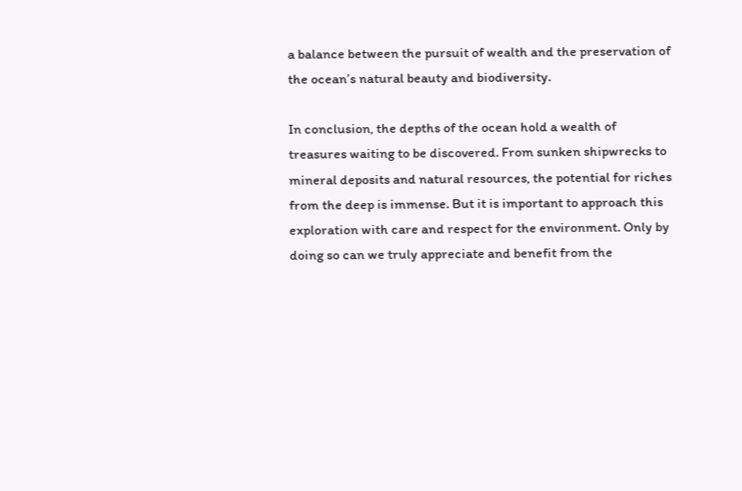a balance between the pursuit of wealth and the preservation of the ocean’s natural beauty and biodiversity.

In conclusion, the depths of the ocean hold a wealth of treasures waiting to be discovered. From sunken shipwrecks to mineral deposits and natural resources, the potential for riches from the deep is immense. But it is important to approach this exploration with care and respect for the environment. Only by doing so can we truly appreciate and benefit from the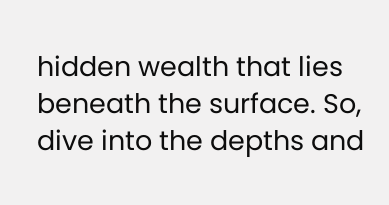hidden wealth that lies beneath the surface. So, dive into the depths and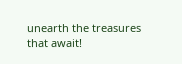unearth the treasures that await!